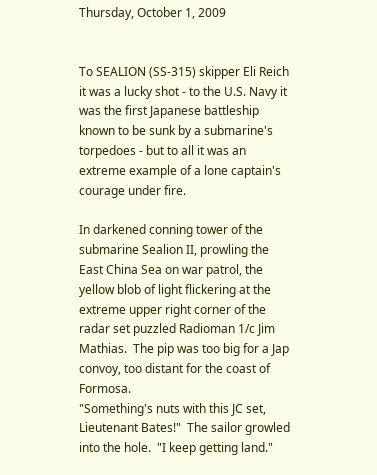Thursday, October 1, 2009


To SEALION (SS-315) skipper Eli Reich it was a lucky shot - to the U.S. Navy it was the first Japanese battleship known to be sunk by a submarine's torpedoes - but to all it was an extreme example of a lone captain's courage under fire.

In darkened conning tower of the submarine Sealion II, prowling the East China Sea on war patrol, the yellow blob of light flickering at the extreme upper right corner of the radar set puzzled Radioman 1/c Jim Mathias.  The pip was too big for a Jap convoy, too distant for the coast of Formosa.
"Something's nuts with this JC set, Lieutenant Bates!"  The sailor growled into the hole.  "I keep getting land."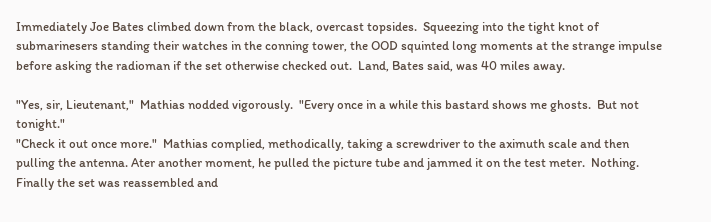Immediately Joe Bates climbed down from the black, overcast topsides.  Squeezing into the tight knot of submarinesers standing their watches in the conning tower, the OOD squinted long moments at the strange impulse before asking the radioman if the set otherwise checked out.  Land, Bates said, was 40 miles away.

"Yes, sir, Lieutenant,"  Mathias nodded vigorously.  "Every once in a while this bastard shows me ghosts.  But not tonight."
"Check it out once more."  Mathias complied, methodically, taking a screwdriver to the aximuth scale and then pulling the antenna. Ater another moment, he pulled the picture tube and jammed it on the test meter.  Nothing.  Finally the set was reassembled and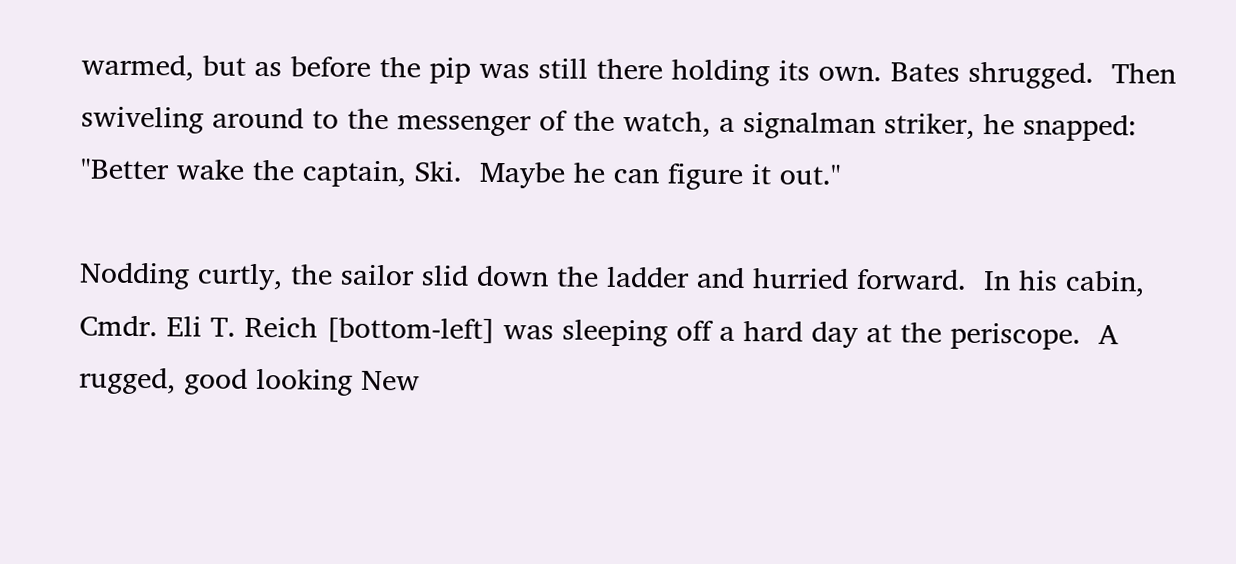warmed, but as before the pip was still there holding its own. Bates shrugged.  Then swiveling around to the messenger of the watch, a signalman striker, he snapped:
"Better wake the captain, Ski.  Maybe he can figure it out."

Nodding curtly, the sailor slid down the ladder and hurried forward.  In his cabin, Cmdr. Eli T. Reich [bottom-left] was sleeping off a hard day at the periscope.  A rugged, good looking New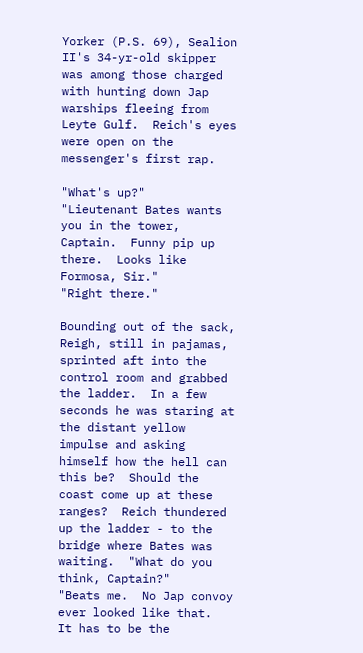Yorker (P.S. 69), Sealion II's 34-yr-old skipper was among those charged with hunting down Jap warships fleeing from Leyte Gulf.  Reich's eyes were open on the messenger's first rap.

"What's up?"
"Lieutenant Bates wants you in the tower, Captain.  Funny pip up there.  Looks like Formosa, Sir."
"Right there."

Bounding out of the sack, Reigh, still in pajamas, sprinted aft into the control room and grabbed the ladder.  In a few seconds he was staring at the distant yellow impulse and asking himself how the hell can this be?  Should the coast come up at these ranges?  Reich thundered up the ladder - to the bridge where Bates was waiting.  "What do you think, Captain?"
"Beats me.  No Jap convoy ever looked like that.  It has to be the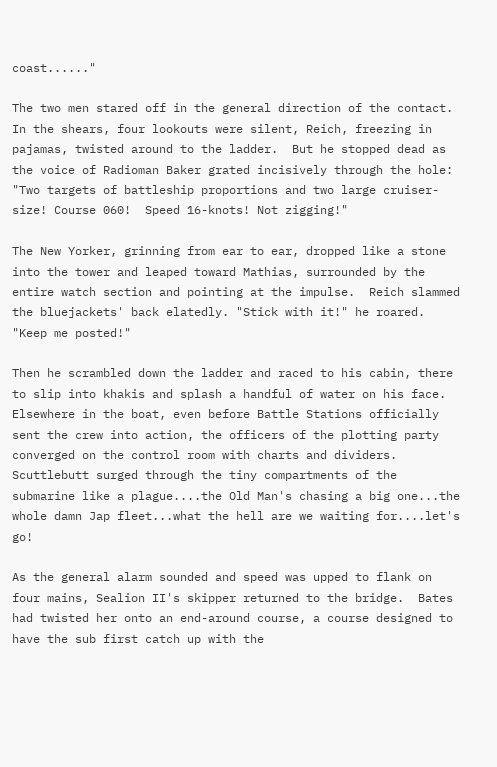coast......"

The two men stared off in the general direction of the contact.  In the shears, four lookouts were silent, Reich, freezing in pajamas, twisted around to the ladder.  But he stopped dead as the voice of Radioman Baker grated incisively through the hole:
"Two targets of battleship proportions and two large cruiser-size! Course 060!  Speed 16-knots! Not zigging!"

The New Yorker, grinning from ear to ear, dropped like a stone into the tower and leaped toward Mathias, surrounded by the entire watch section and pointing at the impulse.  Reich slammed the bluejackets' back elatedly. "Stick with it!" he roared.  "Keep me posted!"

Then he scrambled down the ladder and raced to his cabin, there to slip into khakis and splash a handful of water on his face.  Elsewhere in the boat, even before Battle Stations officially sent the crew into action, the officers of the plotting party converged on the control room with charts and dividers.  Scuttlebutt surged through the tiny compartments of the submarine like a plague....the Old Man's chasing a big one...the whole damn Jap fleet...what the hell are we waiting for....let's go!

As the general alarm sounded and speed was upped to flank on four mains, Sealion II's skipper returned to the bridge.  Bates had twisted her onto an end-around course, a course designed to have the sub first catch up with the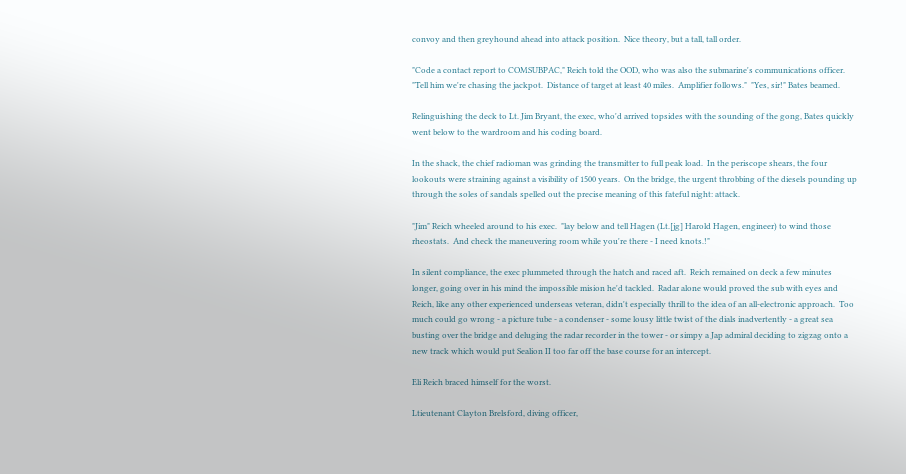convoy and then greyhound ahead into attack position.  Nice theory, but a tall, tall order.

"Code a contact report to COMSUBPAC," Reich told the OOD, who was also the submarine's communications officer.  "Tell him we're chasing the jackpot.  Distance of target at least 40 miles.  Amplifier follows."  "Yes, sir!" Bates beamed.

Relinguishing the deck to Lt. Jim Bryant, the exec, who'd arrived topsides with the sounding of the gong, Bates quickly went below to the wardroom and his coding board.

In the shack, the chief radioman was grinding the transmitter to full peak load.  In the periscope shears, the four lookouts were straining against a visibility of 1500 years.  On the bridge, the urgent throbbing of the diesels pounding up through the soles of sandals spelled out the precise meaning of this fateful night: attack.

"Jim" Reich wheeled around to his exec.  "lay below and tell Hagen (Lt.[jg] Harold Hagen, engineer) to wind those rheostats.  And check the maneuvering room while you're there - I need knots.!"

In silent compliance, the exec plummeted through the hatch and raced aft.  Reich remained on deck a few minutes longer, going over in his mind the impossible mision he'd tackled.  Radar alone would proved the sub with eyes and Reich, like any other experienced underseas veteran, didn't especially thrill to the idea of an all-electronic approach.  Too much could go wrong - a picture tube - a condenser - some lousy little twist of the dials inadvertently - a great sea busting over the bridge and deluging the radar recorder in the tower - or simpy a Jap admiral deciding to zigzag onto a new track which would put Sealion II too far off the base course for an intercept.

Eli Reich braced himself for the worst.

Ltieutenant Clayton Brelsford, diving officer,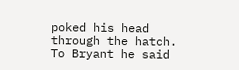poked his head through the hatch.  To Bryant he said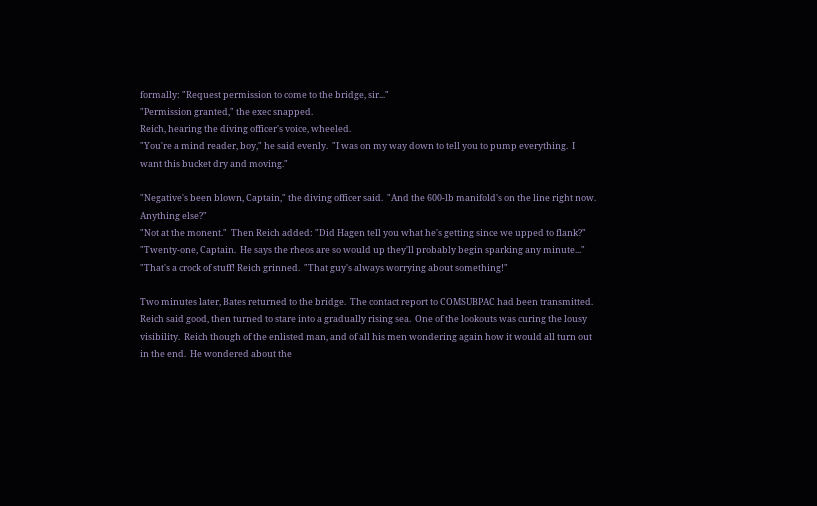formally: "Request permission to come to the bridge, sir..."
"Permission granted," the exec snapped.
Reich, hearing the diving officer's voice, wheeled.
"You're a mind reader, boy," he said evenly.  "I was on my way down to tell you to pump everything.  I want this bucket dry and moving."

"Negative's been blown, Captain," the diving officer said.  "And the 600-lb manifold's on the line right now.  Anything else?"
"Not at the monent."  Then Reich added: "Did Hagen tell you what he's getting since we upped to flank?"
"Twenty-one, Captain.  He says the rheos are so would up they'll probably begin sparking any minute..."
"That's a crock of stuff! Reich grinned.  "That guy's always worrying about something!"

Two minutes later, Bates returned to the bridge.  The contact report to COMSUBPAC had been transmitted.  Reich said good, then turned to stare into a gradually rising sea.  One of the lookouts was curing the lousy visibility.  Reich though of the enlisted man, and of all his men wondering again how it would all turn out in the end.  He wondered about the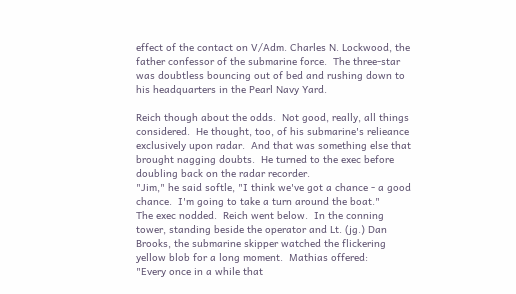effect of the contact on V/Adm. Charles N. Lockwood, the father confessor of the submarine force.  The three-star was doubtless bouncing out of bed and rushing down to his headquarters in the Pearl Navy Yard.

Reich though about the odds.  Not good, really, all things considered.  He thought, too, of his submarine's relieance exclusively upon radar.  And that was something else that brought nagging doubts.  He turned to the exec before doubling back on the radar recorder.
"Jim," he said softle, "I think we've got a chance - a good chance.  I'm going to take a turn around the boat."
The exec nodded.  Reich went below.  In the conning tower, standing beside the operator and Lt. (jg.) Dan Brooks, the submarine skipper watched the flickering yellow blob for a long moment.  Mathias offered:
"Every once in a while that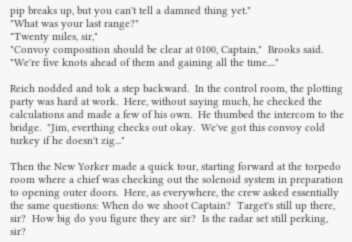pip breaks up, but you can't tell a damned thing yet."
"What was your last range?"
"Twenty miles, sir,"
"Convoy composition should be clear at 0100, Captain,"  Brooks said.  "We're five knots ahead of them and gaining all the time...."

Reich nodded and tok a step backward.  In the control room, the plotting party was hard at work.  Here, without saying much, he checked the calculations and made a few of his own.  He thumbed the intercom to the bridge.  "Jim, everthing checks out okay.  We've got this convoy cold turkey if he doesn't zig..."

Then the New Yorker made a quick tour, starting forward at the torpedo room where a chief was checking out the solenoid system in preparation to opening outer doors.  Here, as everywhere, the crew asked essentially the same questions: When do we shoot Captain?  Target's still up there, sir?  How big do you figure they are sir?  Is the radar set still perking, sir?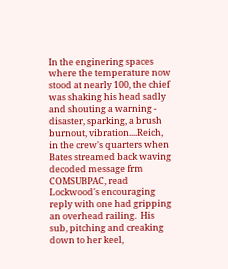In the enginering spaces where the temperature now stood at nearly 100, the chief was shaking his head sadly and shouting a warning - disaster, sparking, a brush burnout, vibration....Reich, in the crew's quarters when Bates streamed back waving decoded message frm COMSUBPAC, read Lockwood's encouraging reply with one had gripping an overhead railing.  His sub, pitching and creaking down to her keel,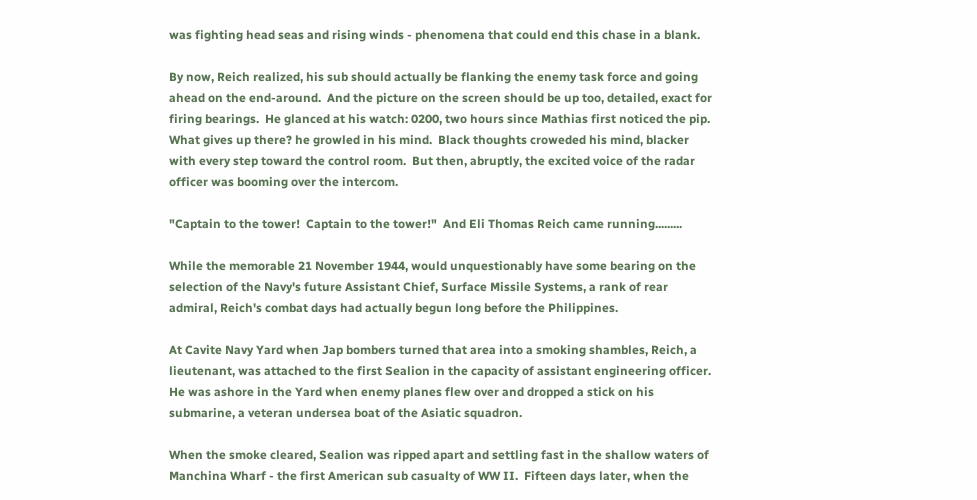was fighting head seas and rising winds - phenomena that could end this chase in a blank.

By now, Reich realized, his sub should actually be flanking the enemy task force and going ahead on the end-around.  And the picture on the screen should be up too, detailed, exact for firing bearings.  He glanced at his watch: 0200, two hours since Mathias first noticed the pip.  What gives up there? he growled in his mind.  Black thoughts croweded his mind, blacker with every step toward the control room.  But then, abruptly, the excited voice of the radar officer was booming over the intercom.

"Captain to the tower!  Captain to the tower!"  And Eli Thomas Reich came running.........

While the memorable 21 November 1944, would unquestionably have some bearing on the selection of the Navy's future Assistant Chief, Surface Missile Systems, a rank of rear admiral, Reich's combat days had actually begun long before the Philippines.

At Cavite Navy Yard when Jap bombers turned that area into a smoking shambles, Reich, a lieutenant, was attached to the first Sealion in the capacity of assistant engineering officer.  He was ashore in the Yard when enemy planes flew over and dropped a stick on his submarine, a veteran undersea boat of the Asiatic squadron.

When the smoke cleared, Sealion was ripped apart and settling fast in the shallow waters of Manchina Wharf - the first American sub casualty of WW II.  Fifteen days later, when the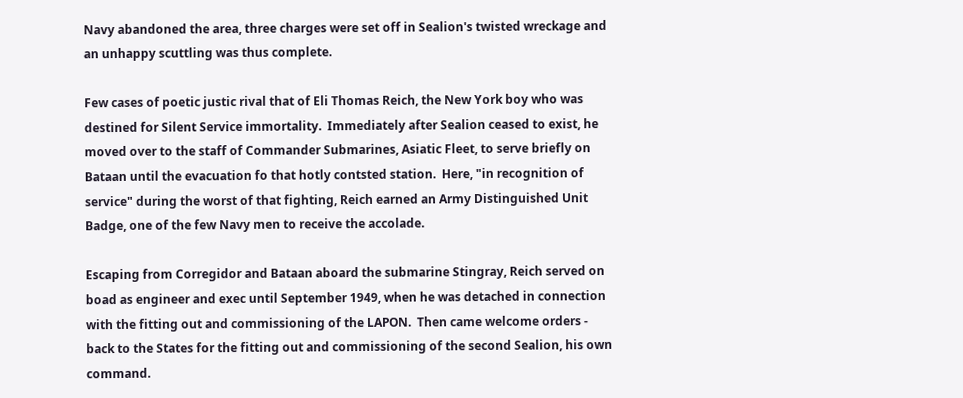Navy abandoned the area, three charges were set off in Sealion's twisted wreckage and an unhappy scuttling was thus complete.

Few cases of poetic justic rival that of Eli Thomas Reich, the New York boy who was destined for Silent Service immortality.  Immediately after Sealion ceased to exist, he moved over to the staff of Commander Submarines, Asiatic Fleet, to serve briefly on Bataan until the evacuation fo that hotly contsted station.  Here, "in recognition of service" during the worst of that fighting, Reich earned an Army Distinguished Unit Badge, one of the few Navy men to receive the accolade.

Escaping from Corregidor and Bataan aboard the submarine Stingray, Reich served on boad as engineer and exec until September 1949, when he was detached in connection with the fitting out and commissioning of the LAPON.  Then came welcome orders - back to the States for the fitting out and commissioning of the second Sealion, his own command.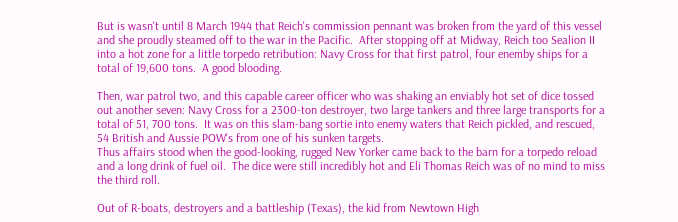But is wasn't until 8 March 1944 that Reich's commission pennant was broken from the yard of this vessel and she proudly steamed off to the war in the Pacific.  After stopping off at Midway, Reich too Sealion II into a hot zone for a little torpedo retribution: Navy Cross for that first patrol, four enemby ships for a total of 19,600 tons.  A good blooding.

Then, war patrol two, and this capable career officer who was shaking an enviably hot set of dice tossed out another seven: Navy Cross for a 2300-ton destroyer, two large tankers and three large transports for a total of 51, 700 tons.  It was on this slam-bang sortie into enemy waters that Reich pickled, and rescued, 54 British and Aussie POW's from one of his sunken targets.
Thus affairs stood when the good-looking, rugged New Yorker came back to the barn for a torpedo reload and a long drink of fuel oil.  The dice were still incredibly hot and Eli Thomas Reich was of no mind to miss the third roll.

Out of R-boats, destroyers and a battleship (Texas), the kid from Newtown High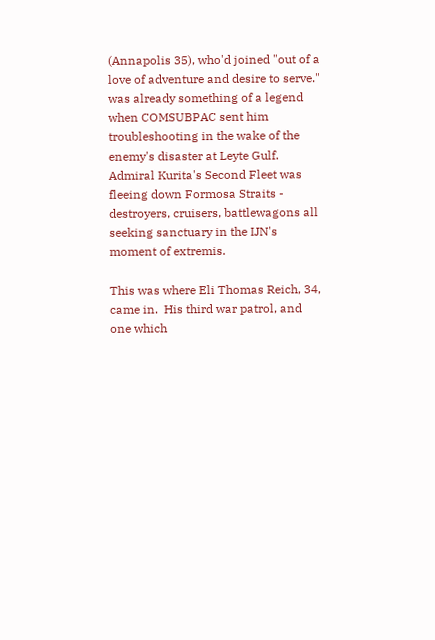(Annapolis 35), who'd joined "out of a love of adventure and desire to serve." was already something of a legend when COMSUBPAC sent him troubleshooting in the wake of the enemy's disaster at Leyte Gulf.  Admiral Kurita's Second Fleet was fleeing down Formosa Straits - destroyers, cruisers, battlewagons all seeking sanctuary in the IJN's moment of extremis.

This was where Eli Thomas Reich, 34, came in.  His third war patrol, and one which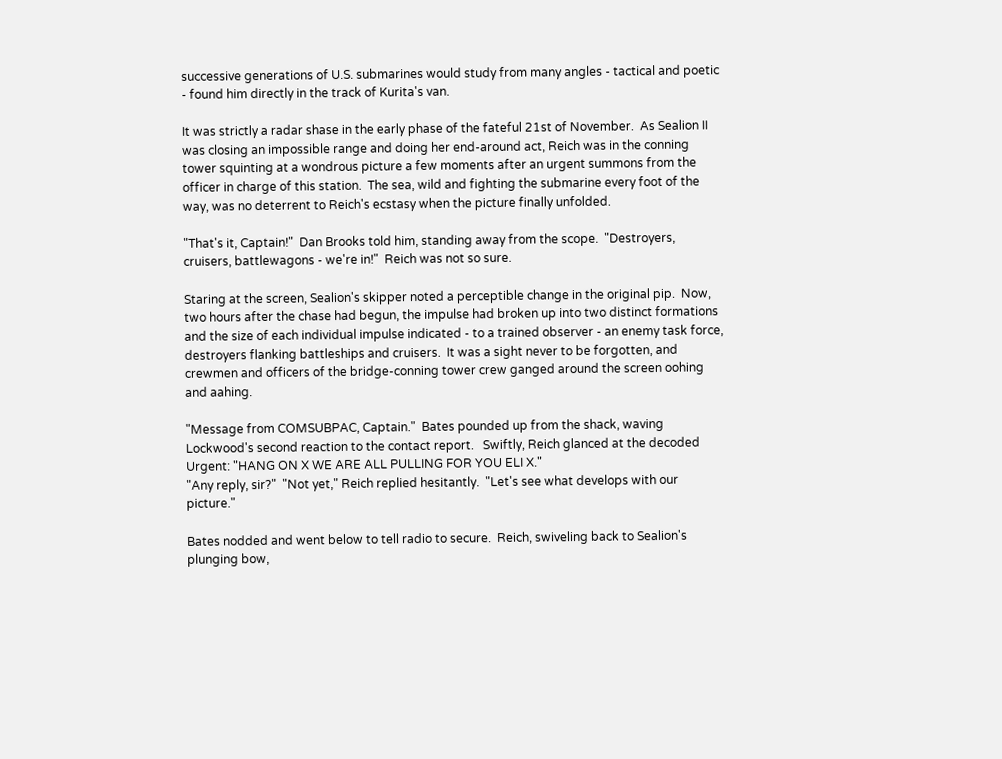successive generations of U.S. submarines would study from many angles - tactical and poetic - found him directly in the track of Kurita's van.

It was strictly a radar shase in the early phase of the fateful 21st of November.  As Sealion II was closing an impossible range and doing her end-around act, Reich was in the conning tower squinting at a wondrous picture a few moments after an urgent summons from the officer in charge of this station.  The sea, wild and fighting the submarine every foot of the way, was no deterrent to Reich's ecstasy when the picture finally unfolded.

"That's it, Captain!"  Dan Brooks told him, standing away from the scope.  "Destroyers, cruisers, battlewagons - we're in!"  Reich was not so sure.

Staring at the screen, Sealion's skipper noted a perceptible change in the original pip.  Now, two hours after the chase had begun, the impulse had broken up into two distinct formations and the size of each individual impulse indicated - to a trained observer - an enemy task force, destroyers flanking battleships and cruisers.  It was a sight never to be forgotten, and crewmen and officers of the bridge-conning tower crew ganged around the screen oohing and aahing.

"Message from COMSUBPAC, Captain."  Bates pounded up from the shack, waving Lockwood's second reaction to the contact report.   Swiftly, Reich glanced at the decoded Urgent: "HANG ON X WE ARE ALL PULLING FOR YOU ELI X."
"Any reply, sir?"  "Not yet," Reich replied hesitantly.  "Let's see what develops with our picture."

Bates nodded and went below to tell radio to secure.  Reich, swiveling back to Sealion's plunging bow,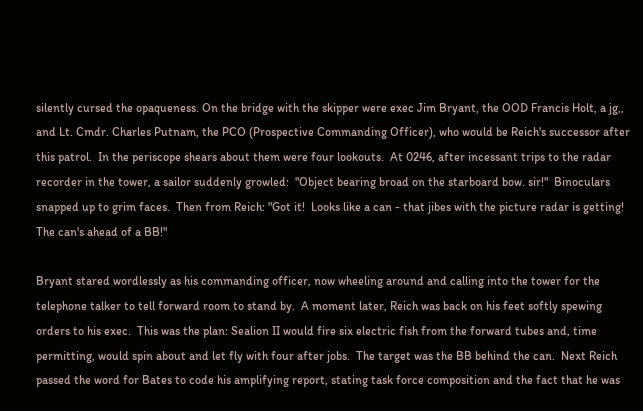silently cursed the opaqueness. On the bridge with the skipper were exec Jim Bryant, the OOD Francis Holt, a jg,, and Lt. Cmdr. Charles Putnam, the PCO (Prospective Commanding Officer), who would be Reich's successor after this patrol.  In the periscope shears about them were four lookouts.  At 0246, after incessant trips to the radar recorder in the tower, a sailor suddenly growled:  "Object bearing broad on the starboard bow. sir!"  Binoculars snapped up to grim faces.  Then from Reich: "Got it!  Looks like a can - that jibes with the picture radar is getting!  The can's ahead of a BB!"

Bryant stared wordlessly as his commanding officer, now wheeling around and calling into the tower for the telephone talker to tell forward room to stand by.  A moment later, Reich was back on his feet softly spewing orders to his exec.  This was the plan: Sealion II would fire six electric fish from the forward tubes and, time permitting, would spin about and let fly with four after jobs.  The target was the BB behind the can.  Next Reich passed the word for Bates to code his amplifying report, stating task force composition and the fact that he was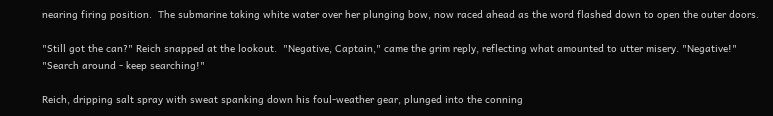nearing firing position.  The submarine taking white water over her plunging bow, now raced ahead as the word flashed down to open the outer doors.

"Still got the can?" Reich snapped at the lookout.  "Negative, Captain," came the grim reply, reflecting what amounted to utter misery. "Negative!"  "Search around - keep searching!"

Reich, dripping salt spray with sweat spanking down his foul-weather gear, plunged into the conning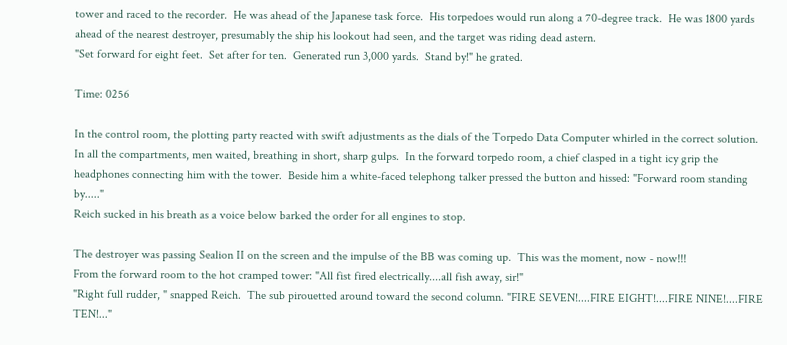tower and raced to the recorder.  He was ahead of the Japanese task force.  His torpedoes would run along a 70-degree track.  He was 1800 yards ahead of the nearest destroyer, presumably the ship his lookout had seen, and the target was riding dead astern.
"Set forward for eight feet.  Set after for ten.  Generated run 3,000 yards.  Stand by!" he grated.

Time: 0256

In the control room, the plotting party reacted with swift adjustments as the dials of the Torpedo Data Computer whirled in the correct solution.  In all the compartments, men waited, breathing in short, sharp gulps.  In the forward torpedo room, a chief clasped in a tight icy grip the headphones connecting him with the tower.  Beside him a white-faced telephong talker pressed the button and hissed: "Forward room standing by....."
Reich sucked in his breath as a voice below barked the order for all engines to stop.

The destroyer was passing Sealion II on the screen and the impulse of the BB was coming up.  This was the moment, now - now!!!
From the forward room to the hot cramped tower: "All fist fired electrically....all fish away, sir!"
"Right full rudder, " snapped Reich.  The sub pirouetted around toward the second column. "FIRE SEVEN!....FIRE EIGHT!....FIRE NINE!....FIRE TEN!..."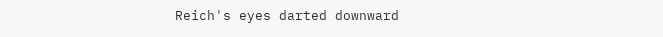Reich's eyes darted downward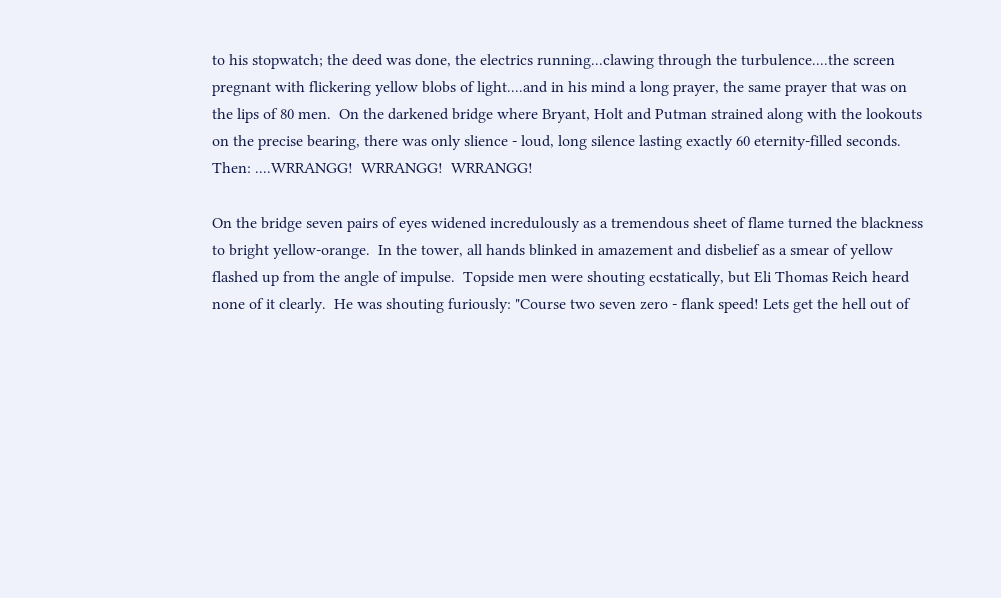to his stopwatch; the deed was done, the electrics running...clawing through the turbulence....the screen pregnant with flickering yellow blobs of light....and in his mind a long prayer, the same prayer that was on the lips of 80 men.  On the darkened bridge where Bryant, Holt and Putman strained along with the lookouts on the precise bearing, there was only slience - loud, long silence lasting exactly 60 eternity-filled seconds.   Then: ....WRRANGG!  WRRANGG!  WRRANGG!

On the bridge seven pairs of eyes widened incredulously as a tremendous sheet of flame turned the blackness to bright yellow-orange.  In the tower, all hands blinked in amazement and disbelief as a smear of yellow flashed up from the angle of impulse.  Topside men were shouting ecstatically, but Eli Thomas Reich heard none of it clearly.  He was shouting furiously: "Course two seven zero - flank speed! Lets get the hell out of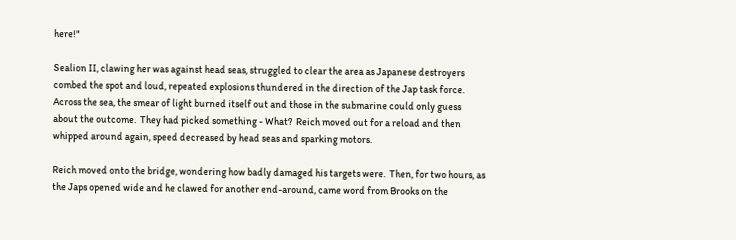here!"

Sealion II, clawing her was against head seas, struggled to clear the area as Japanese destroyers combed the spot and loud, repeated explosions thundered in the direction of the Jap task force.  Across the sea, the smear of light burned itself out and those in the submarine could only guess about the outcome.  They had picked something - What?  Reich moved out for a reload and then whipped around again, speed decreased by head seas and sparking motors.

Reich moved onto the bridge, wondering how badly damaged his targets were.  Then, for two hours, as the Japs opened wide and he clawed for another end-around, came word from Brooks on the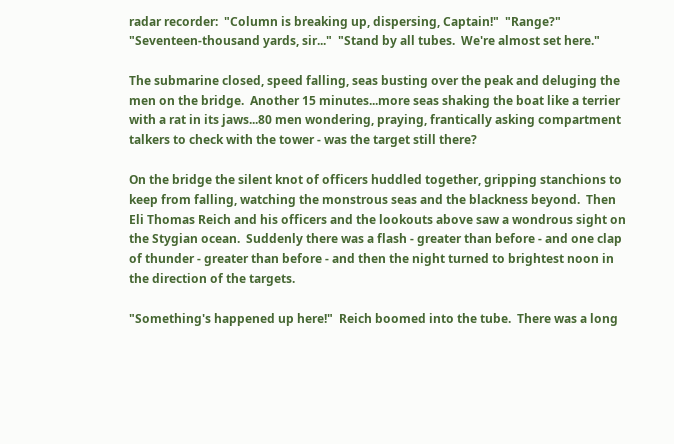radar recorder:  "Column is breaking up, dispersing, Captain!"  "Range?"  "Seventeen-thousand yards, sir..."  "Stand by all tubes.  We're almost set here."

The submarine closed, speed falling, seas busting over the peak and deluging the men on the bridge.  Another 15 minutes...more seas shaking the boat like a terrier with a rat in its jaws...80 men wondering, praying, frantically asking compartment talkers to check with the tower - was the target still there?

On the bridge the silent knot of officers huddled together, gripping stanchions to keep from falling, watching the monstrous seas and the blackness beyond.  Then Eli Thomas Reich and his officers and the lookouts above saw a wondrous sight on the Stygian ocean.  Suddenly there was a flash - greater than before - and one clap of thunder - greater than before - and then the night turned to brightest noon in the direction of the targets.

"Something's happened up here!"  Reich boomed into the tube.  There was a long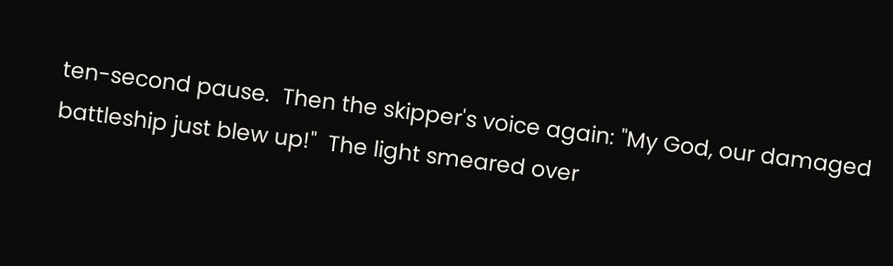ten-second pause.  Then the skipper's voice again: "My God, our damaged battleship just blew up!"  The light smeared over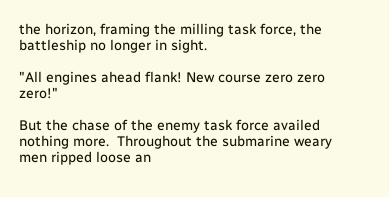the horizon, framing the milling task force, the battleship no longer in sight.

"All engines ahead flank! New course zero zero zero!"

But the chase of the enemy task force availed nothing more.  Throughout the submarine weary men ripped loose an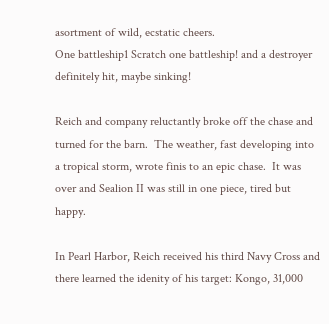asortment of wild, ecstatic cheers.
One battleship1 Scratch one battleship! and a destroyer definitely hit, maybe sinking!

Reich and company reluctantly broke off the chase and turned for the barn.  The weather, fast developing into a tropical storm, wrote finis to an epic chase.  It was over and Sealion II was still in one piece, tired but happy.

In Pearl Harbor, Reich received his third Navy Cross and there learned the idenity of his target: Kongo, 31,000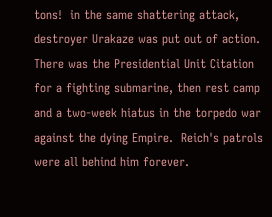tons!  in the same shattering attack, destroyer Urakaze was put out of action.  There was the Presidential Unit Citation for a fighting submarine, then rest camp and a two-week hiatus in the torpedo war against the dying Empire.  Reich's patrols were all behind him forever.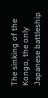The sinking of the Kongo, the only Japanese battleship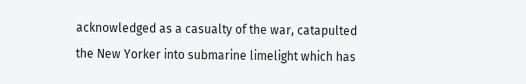acknowledged as a casualty of the war, catapulted the New Yorker into submarine limelight which has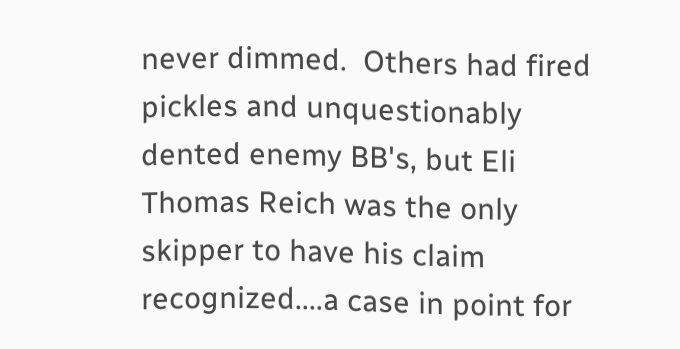never dimmed.  Others had fired pickles and unquestionably dented enemy BB's, but Eli Thomas Reich was the only skipper to have his claim recognized....a case in point for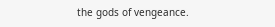the gods of vengeance.